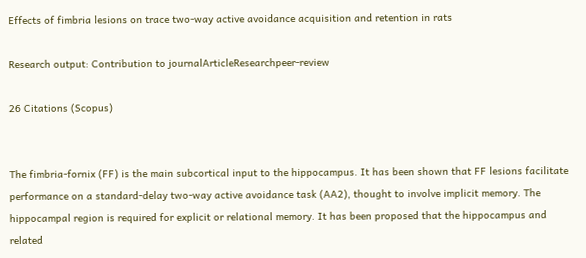Effects of fimbria lesions on trace two-way active avoidance acquisition and retention in rats

Research output: Contribution to journalArticleResearchpeer-review

26 Citations (Scopus)


The fimbria-fornix (FF) is the main subcortical input to the hippocampus. It has been shown that FF lesions facilitate performance on a standard-delay two-way active avoidance task (AA2), thought to involve implicit memory. The hippocampal region is required for explicit or relational memory. It has been proposed that the hippocampus and related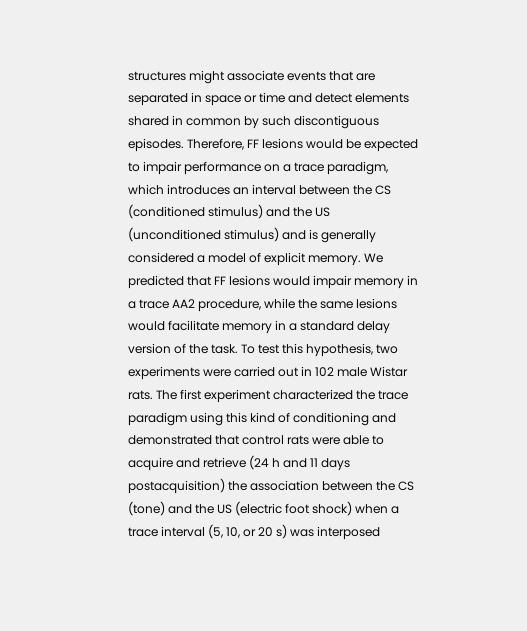structures might associate events that are separated in space or time and detect elements shared in common by such discontiguous episodes. Therefore, FF lesions would be expected to impair performance on a trace paradigm, which introduces an interval between the CS (conditioned stimulus) and the US (unconditioned stimulus) and is generally considered a model of explicit memory. We predicted that FF lesions would impair memory in a trace AA2 procedure, while the same lesions would facilitate memory in a standard delay version of the task. To test this hypothesis, two experiments were carried out in 102 male Wistar rats. The first experiment characterized the trace paradigm using this kind of conditioning and demonstrated that control rats were able to acquire and retrieve (24 h and 11 days postacquisition) the association between the CS (tone) and the US (electric foot shock) when a trace interval (5, 10, or 20 s) was interposed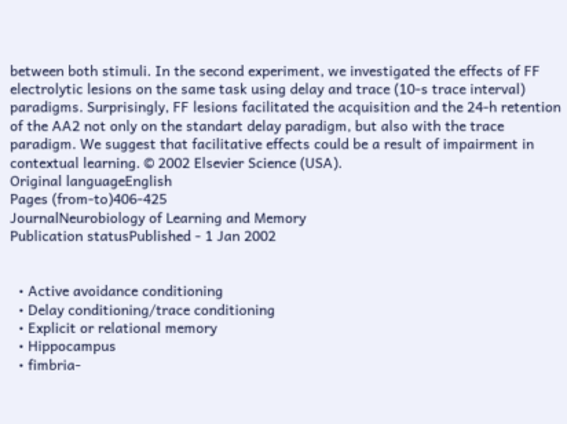between both stimuli. In the second experiment, we investigated the effects of FF electrolytic lesions on the same task using delay and trace (10-s trace interval) paradigms. Surprisingly, FF lesions facilitated the acquisition and the 24-h retention of the AA2 not only on the standart delay paradigm, but also with the trace paradigm. We suggest that facilitative effects could be a result of impairment in contextual learning. © 2002 Elsevier Science (USA).
Original languageEnglish
Pages (from-to)406-425
JournalNeurobiology of Learning and Memory
Publication statusPublished - 1 Jan 2002


  • Active avoidance conditioning
  • Delay conditioning/trace conditioning
  • Explicit or relational memory
  • Hippocampus
  • fimbria-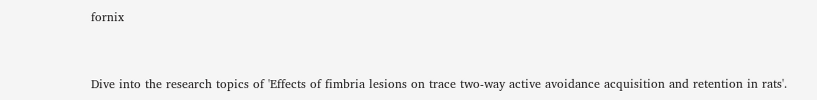fornix


Dive into the research topics of 'Effects of fimbria lesions on trace two-way active avoidance acquisition and retention in rats'.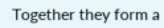Together they form a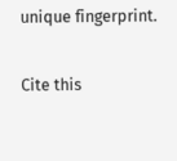unique fingerprint.

Cite this